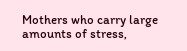Mothers who carry large amounts of stress,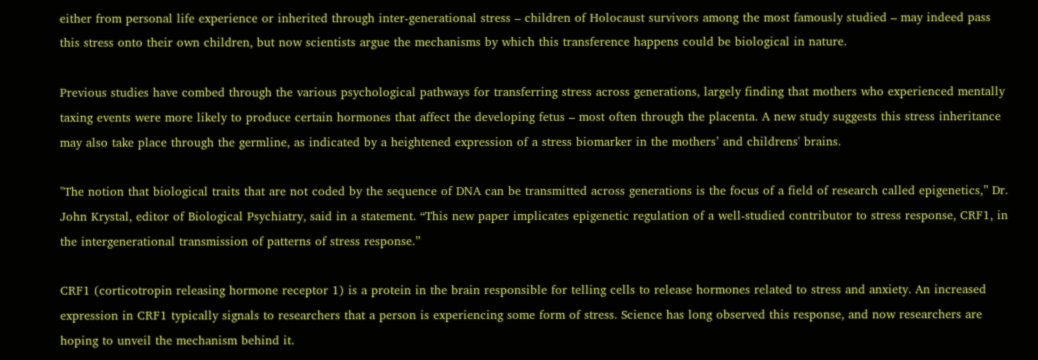either from personal life experience or inherited through inter-generational stress – children of Holocaust survivors among the most famously studied – may indeed pass this stress onto their own children, but now scientists argue the mechanisms by which this transference happens could be biological in nature.

Previous studies have combed through the various psychological pathways for transferring stress across generations, largely finding that mothers who experienced mentally taxing events were more likely to produce certain hormones that affect the developing fetus – most often through the placenta. A new study suggests this stress inheritance may also take place through the germline, as indicated by a heightened expression of a stress biomarker in the mothers’ and childrens' brains.

"The notion that biological traits that are not coded by the sequence of DNA can be transmitted across generations is the focus of a field of research called epigenetics,” Dr. John Krystal, editor of Biological Psychiatry, said in a statement. “This new paper implicates epigenetic regulation of a well-studied contributor to stress response, CRF1, in the intergenerational transmission of patterns of stress response.”

CRF1 (corticotropin releasing hormone receptor 1) is a protein in the brain responsible for telling cells to release hormones related to stress and anxiety. An increased expression in CRF1 typically signals to researchers that a person is experiencing some form of stress. Science has long observed this response, and now researchers are hoping to unveil the mechanism behind it.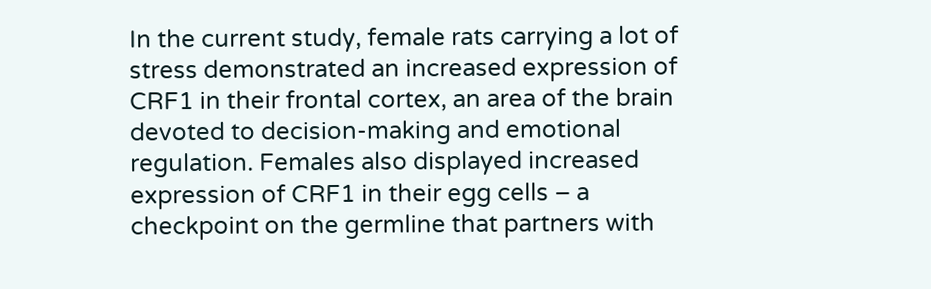In the current study, female rats carrying a lot of stress demonstrated an increased expression of CRF1 in their frontal cortex, an area of the brain devoted to decision-making and emotional regulation. Females also displayed increased expression of CRF1 in their egg cells – a checkpoint on the germline that partners with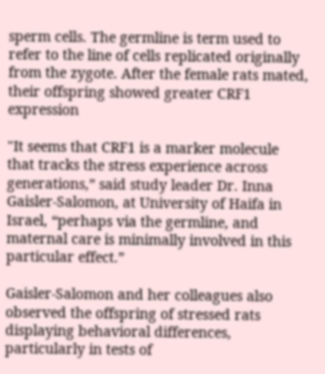sperm cells. The germline is term used to refer to the line of cells replicated originally from the zygote. After the female rats mated, their offspring showed greater CRF1 expression

"It seems that CRF1 is a marker molecule that tracks the stress experience across generations,” said study leader Dr. Inna Gaisler-Salomon, at University of Haifa in Israel, “perhaps via the germline, and maternal care is minimally involved in this particular effect.”

Gaisler-Salomon and her colleagues also observed the offspring of stressed rats displaying behavioral differences, particularly in tests of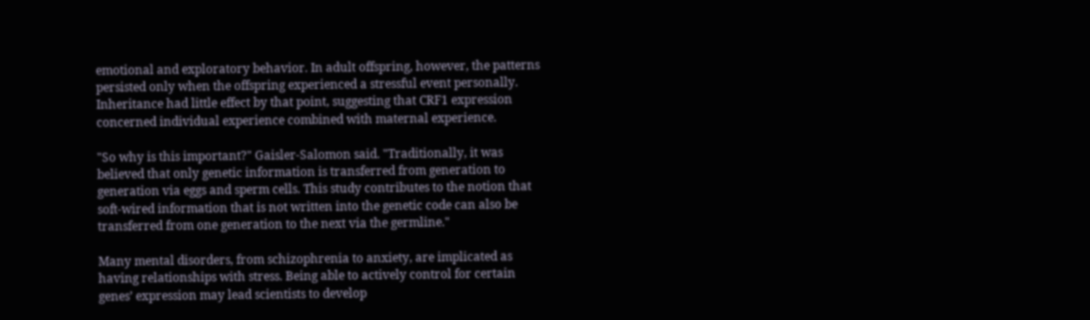emotional and exploratory behavior. In adult offspring, however, the patterns persisted only when the offspring experienced a stressful event personally. Inheritance had little effect by that point, suggesting that CRF1 expression concerned individual experience combined with maternal experience.

"So why is this important?" Gaisler-Salomon said. "Traditionally, it was believed that only genetic information is transferred from generation to generation via eggs and sperm cells. This study contributes to the notion that soft-wired information that is not written into the genetic code can also be transferred from one generation to the next via the germline."

Many mental disorders, from schizophrenia to anxiety, are implicated as having relationships with stress. Being able to actively control for certain genes’ expression may lead scientists to develop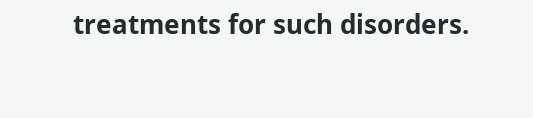treatments for such disorders.